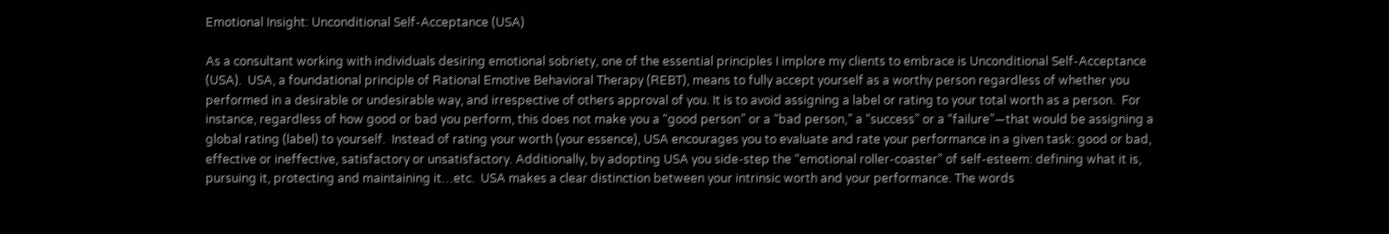Emotional Insight: Unconditional Self-Acceptance (USA)

As a consultant working with individuals desiring emotional sobriety, one of the essential principles I implore my clients to embrace is Unconditional Self-Acceptance (USA).  USA, a foundational principle of Rational Emotive Behavioral Therapy (REBT), means to fully accept yourself as a worthy person regardless of whether you performed in a desirable or undesirable way, and irrespective of others approval of you. It is to avoid assigning a label or rating to your total worth as a person.  For instance, regardless of how good or bad you perform, this does not make you a “good person” or a “bad person,” a “success” or a “failure”—that would be assigning a global rating (label) to yourself.  Instead of rating your worth (your essence), USA encourages you to evaluate and rate your performance in a given task: good or bad, effective or ineffective, satisfactory or unsatisfactory. Additionally, by adopting USA you side-step the “emotional roller-coaster” of self-esteem: defining what it is, pursuing it, protecting and maintaining it…etc.  USA makes a clear distinction between your intrinsic worth and your performance. The words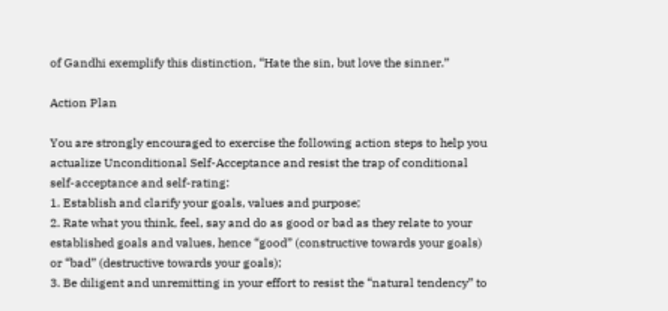of Gandhi exemplify this distinction, “Hate the sin, but love the sinner.”

Action Plan

You are strongly encouraged to exercise the following action steps to help you actualize Unconditional Self-Acceptance and resist the trap of conditional self-acceptance and self-rating:
1. Establish and clarify your goals, values and purpose;
2. Rate what you think, feel, say and do as good or bad as they relate to your established goals and values, hence “good” (constructive towards your goals) or “bad” (destructive towards your goals);
3. Be diligent and unremitting in your effort to resist the “natural tendency” to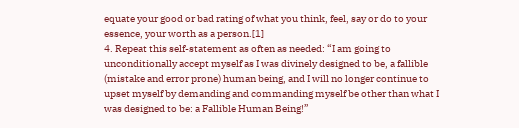equate your good or bad rating of what you think, feel, say or do to your essence, your worth as a person.[1]
4. Repeat this self-statement as often as needed: “I am going to unconditionally accept myself as I was divinely designed to be, a fallible (mistake and error prone) human being, and I will no longer continue to upset myself by demanding and commanding myself be other than what I was designed to be: a Fallible Human Being!”